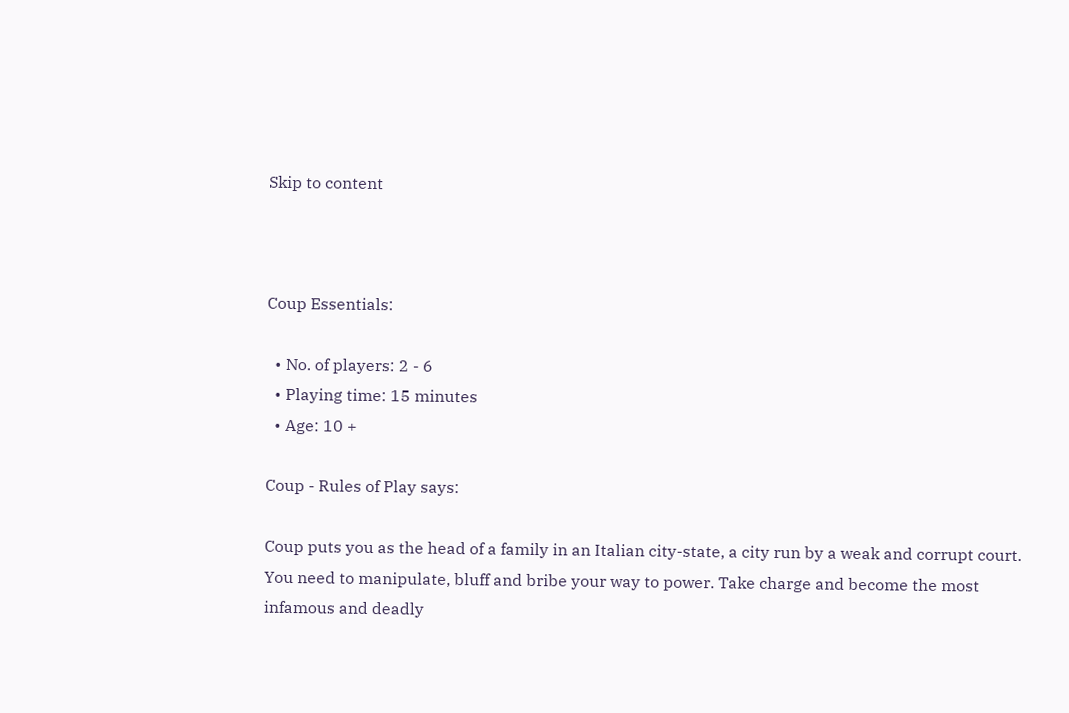Skip to content



Coup Essentials:

  • No. of players: 2 - 6
  • Playing time: 15 minutes
  • Age: 10 +

Coup - Rules of Play says:

Coup puts you as the head of a family in an Italian city-state, a city run by a weak and corrupt court. You need to manipulate, bluff and bribe your way to power. Take charge and become the most infamous and deadly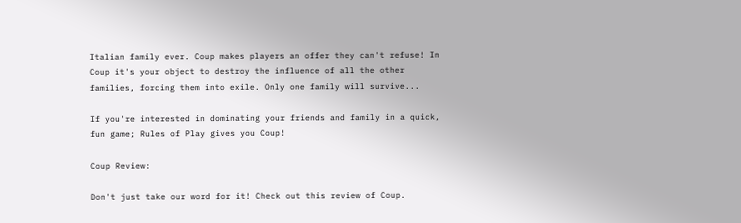Italian family ever. Coup makes players an offer they can't refuse! In Coup it's your object to destroy the influence of all the other families, forcing them into exile. Only one family will survive...

If you're interested in dominating your friends and family in a quick, fun game; Rules of Play gives you Coup!

Coup Review:

Don't just take our word for it! Check out this review of Coup.